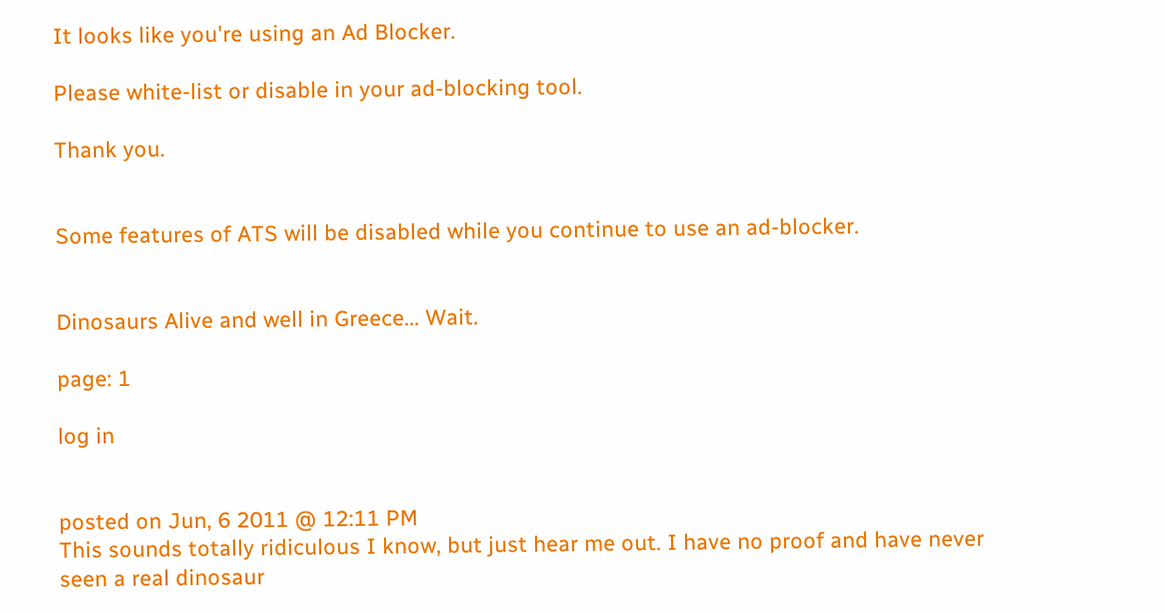It looks like you're using an Ad Blocker.

Please white-list or disable in your ad-blocking tool.

Thank you.


Some features of ATS will be disabled while you continue to use an ad-blocker.


Dinosaurs Alive and well in Greece... Wait.

page: 1

log in


posted on Jun, 6 2011 @ 12:11 PM
This sounds totally ridiculous I know, but just hear me out. I have no proof and have never seen a real dinosaur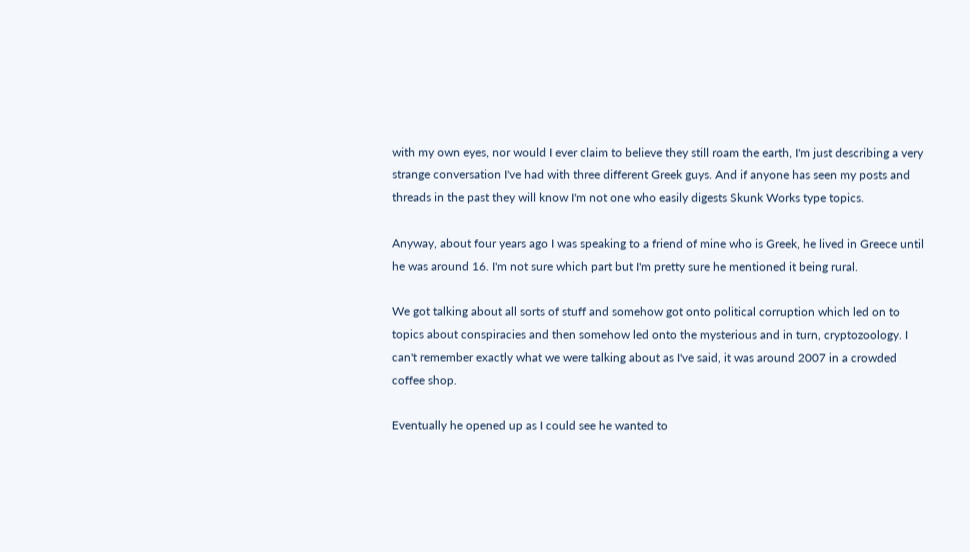with my own eyes, nor would I ever claim to believe they still roam the earth, I'm just describing a very strange conversation I've had with three different Greek guys. And if anyone has seen my posts and threads in the past they will know I'm not one who easily digests Skunk Works type topics.

Anyway, about four years ago I was speaking to a friend of mine who is Greek, he lived in Greece until he was around 16. I'm not sure which part but I'm pretty sure he mentioned it being rural.

We got talking about all sorts of stuff and somehow got onto political corruption which led on to topics about conspiracies and then somehow led onto the mysterious and in turn, cryptozoology. I can't remember exactly what we were talking about as I've said, it was around 2007 in a crowded coffee shop.

Eventually he opened up as I could see he wanted to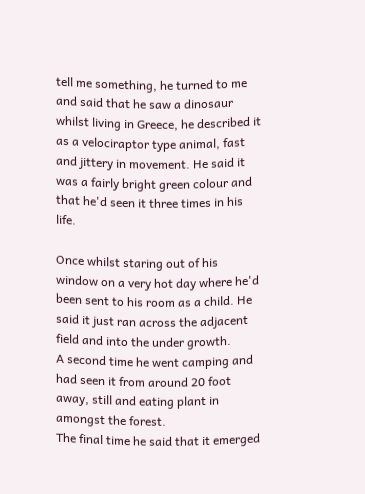tell me something, he turned to me and said that he saw a dinosaur whilst living in Greece, he described it as a velociraptor type animal, fast and jittery in movement. He said it was a fairly bright green colour and that he'd seen it three times in his life.

Once whilst staring out of his window on a very hot day where he'd been sent to his room as a child. He said it just ran across the adjacent field and into the under growth.
A second time he went camping and had seen it from around 20 foot away, still and eating plant in amongst the forest.
The final time he said that it emerged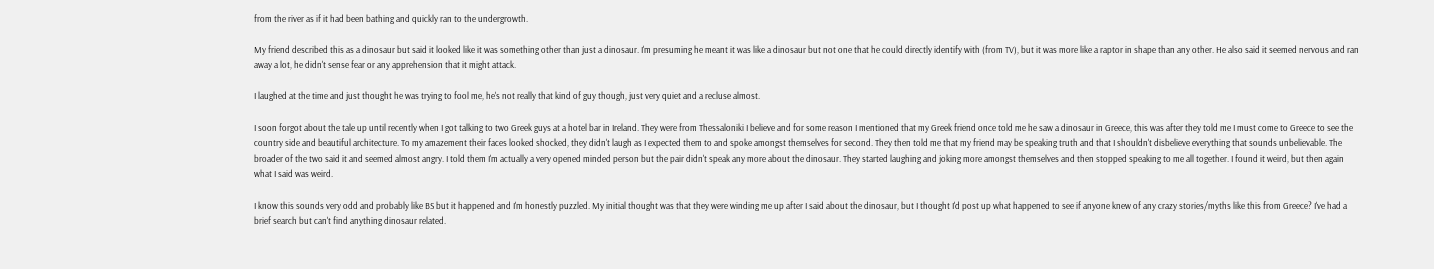from the river as if it had been bathing and quickly ran to the undergrowth.

My friend described this as a dinosaur but said it looked like it was something other than just a dinosaur. I'm presuming he meant it was like a dinosaur but not one that he could directly identify with (from TV), but it was more like a raptor in shape than any other. He also said it seemed nervous and ran away a lot, he didn't sense fear or any apprehension that it might attack.

I laughed at the time and just thought he was trying to fool me, he's not really that kind of guy though, just very quiet and a recluse almost.

I soon forgot about the tale up until recently when I got talking to two Greek guys at a hotel bar in Ireland. They were from Thessaloniki I believe and for some reason I mentioned that my Greek friend once told me he saw a dinosaur in Greece, this was after they told me I must come to Greece to see the country side and beautiful architecture. To my amazement their faces looked shocked, they didn't laugh as I expected them to and spoke amongst themselves for second. They then told me that my friend may be speaking truth and that I shouldn't disbelieve everything that sounds unbelievable. The broader of the two said it and seemed almost angry. I told them I'm actually a very opened minded person but the pair didn't speak any more about the dinosaur. They started laughing and joking more amongst themselves and then stopped speaking to me all together. I found it weird, but then again what I said was weird.

I know this sounds very odd and probably like BS but it happened and I'm honestly puzzled. My initial thought was that they were winding me up after I said about the dinosaur, but I thought I'd post up what happened to see if anyone knew of any crazy stories/myths like this from Greece? I've had a brief search but can't find anything dinosaur related.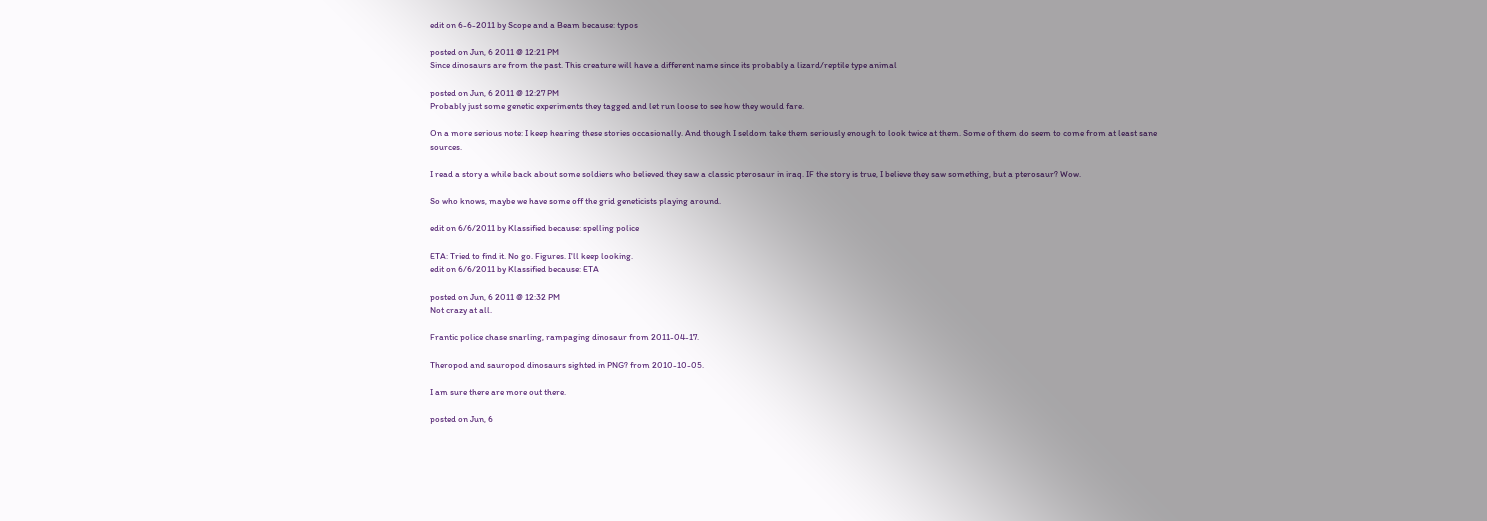edit on 6-6-2011 by Scope and a Beam because: typos

posted on Jun, 6 2011 @ 12:21 PM
Since dinosaurs are from the past. This creature will have a different name since its probably a lizard/reptile type animal

posted on Jun, 6 2011 @ 12:27 PM
Probably just some genetic experiments they tagged and let run loose to see how they would fare.

On a more serious note: I keep hearing these stories occasionally. And though I seldom take them seriously enough to look twice at them. Some of them do seem to come from at least sane sources.

I read a story a while back about some soldiers who believed they saw a classic pterosaur in iraq. IF the story is true, I believe they saw something, but a pterosaur? Wow.

So who knows, maybe we have some off the grid geneticists playing around.

edit on 6/6/2011 by Klassified because: spelling police

ETA: Tried to find it. No go. Figures. I'll keep looking.
edit on 6/6/2011 by Klassified because: ETA

posted on Jun, 6 2011 @ 12:32 PM
Not crazy at all.

Frantic police chase snarling, rampaging dinosaur from 2011-04-17.

Theropod and sauropod dinosaurs sighted in PNG? from 2010-10-05.

I am sure there are more out there.

posted on Jun, 6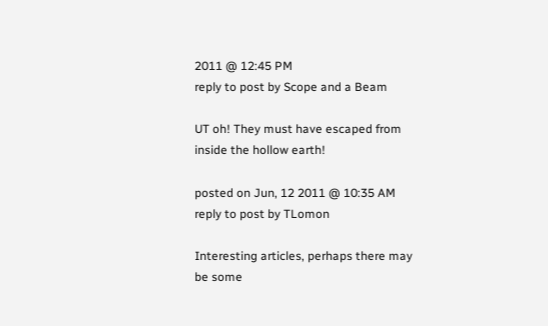2011 @ 12:45 PM
reply to post by Scope and a Beam

UT oh! They must have escaped from inside the hollow earth!

posted on Jun, 12 2011 @ 10:35 AM
reply to post by TLomon

Interesting articles, perhaps there may be some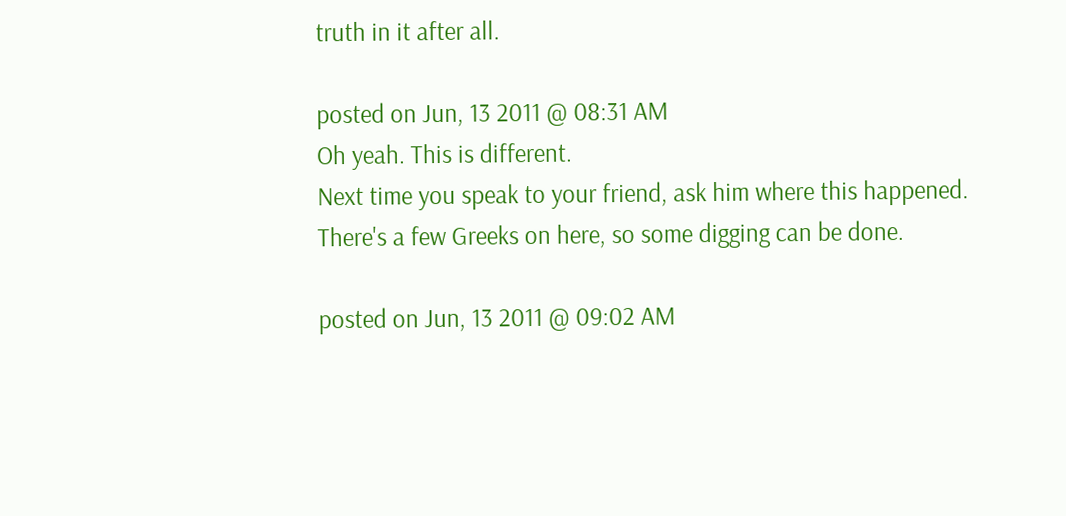truth in it after all.

posted on Jun, 13 2011 @ 08:31 AM
Oh yeah. This is different.
Next time you speak to your friend, ask him where this happened.
There's a few Greeks on here, so some digging can be done.

posted on Jun, 13 2011 @ 09:02 AM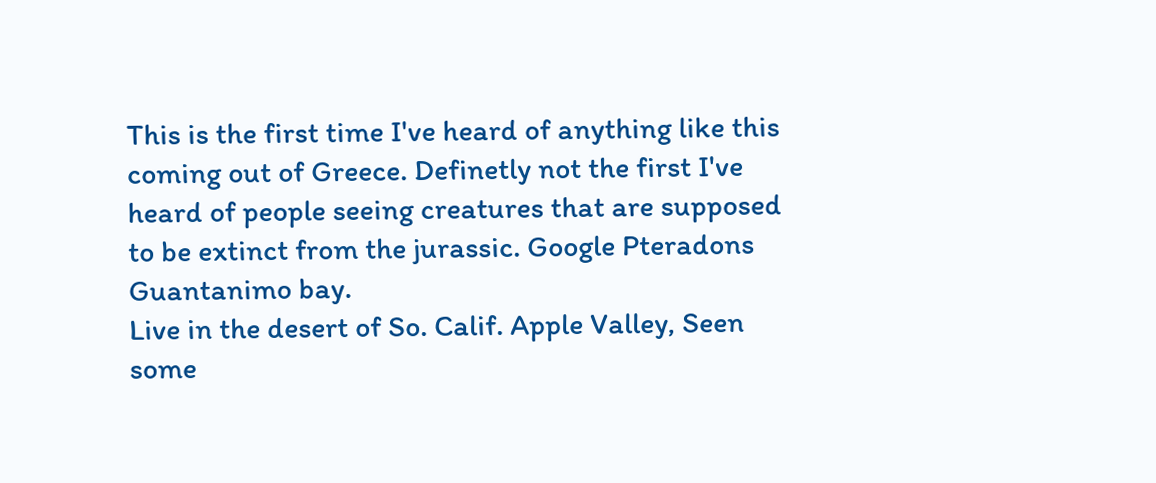This is the first time I've heard of anything like this coming out of Greece. Definetly not the first I've heard of people seeing creatures that are supposed to be extinct from the jurassic. Google Pteradons Guantanimo bay.
Live in the desert of So. Calif. Apple Valley, Seen some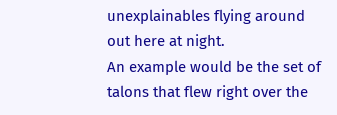unexplainables flying around out here at night.
An example would be the set of talons that flew right over the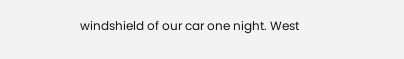windshield of our car one night. West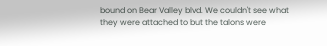bound on Bear Valley blvd. We couldn't see what they were attached to but the talons were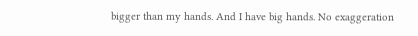bigger than my hands. And I have big hands. No exaggeration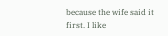because the wife said it first. I like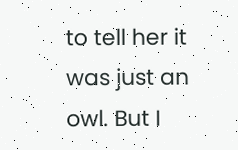to tell her it was just an owl. But I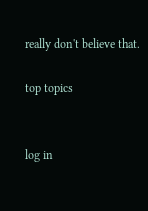really don't believe that.

top topics


log in